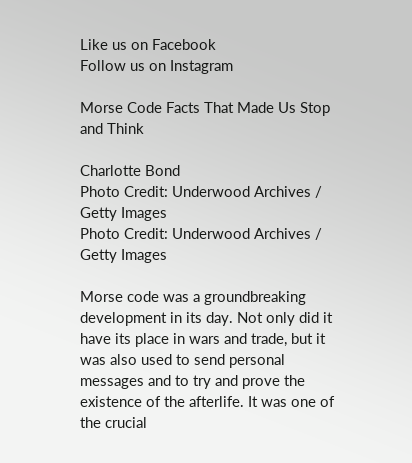Like us on Facebook
Follow us on Instagram

Morse Code Facts That Made Us Stop and Think

Charlotte Bond
Photo Credit: Underwood Archives / Getty Images
Photo Credit: Underwood Archives / Getty Images

Morse code was a groundbreaking development in its day. Not only did it have its place in wars and trade, but it was also used to send personal messages and to try and prove the existence of the afterlife. It was one of the crucial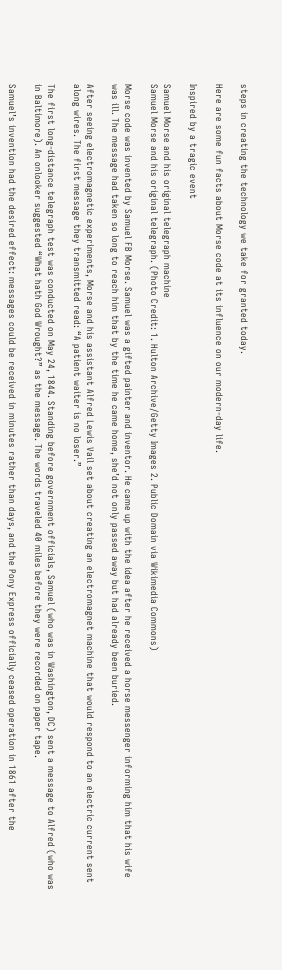steps in creating the technology we take for granted today.

Here are some fun facts about Morse code at its influence on our modern-day life.

Inspired by a tragic event

Samuel Morse and his original telegraph machine
Samuel Morse and his original telegraph. (Photo Credit: 1. Hulton Archive/Getty Images 2. Public Domain via Wikimedia Commons)

Morse code was invented by Samuel FB Morse. Samuel was a gifted painter and inventor. He came up with the idea after he received a horse messenger informing him that his wife was ill. The message had taken so long to reach him that by the time he came home, she’d not only passed away but had already been buried.

After seeing electromagnetic experiments, Morse and his assistant Alfred Lewis Vail set about creating an electromagnet machine that would respond to an electric current sent along wires. The first message they transmitted read: “A patient waiter is no loser.”

The first long-distance telegraph test was conducted on May 24, 1844. Standing before government officials, Samuel (who was in Washington, DC) sent a message to Alfred (who was in Baltimore). An onlooker suggested “What hath God Wrought?” as the message. The words traveled 40 miles before they were recorded on paper tape.

Samuel’s invention had the desired effect: messages could be received in minutes rather than days, and the Pony Express officially ceased operation in 1861 after the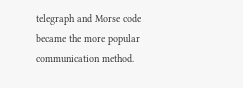telegraph and Morse code became the more popular communication method.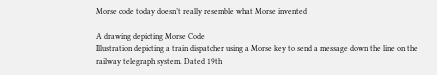Morse code today doesn’t really resemble what Morse invented

A drawing depicting Morse Code
Illustration depicting a train dispatcher using a Morse key to send a message down the line on the railway telegraph system. Dated 19th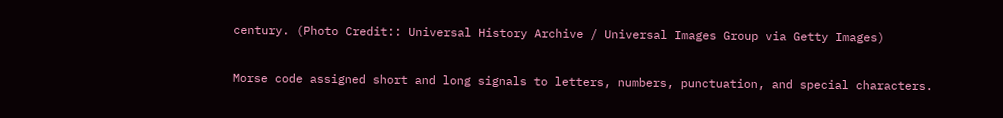century. (Photo Credit:: Universal History Archive / Universal Images Group via Getty Images)

Morse code assigned short and long signals to letters, numbers, punctuation, and special characters.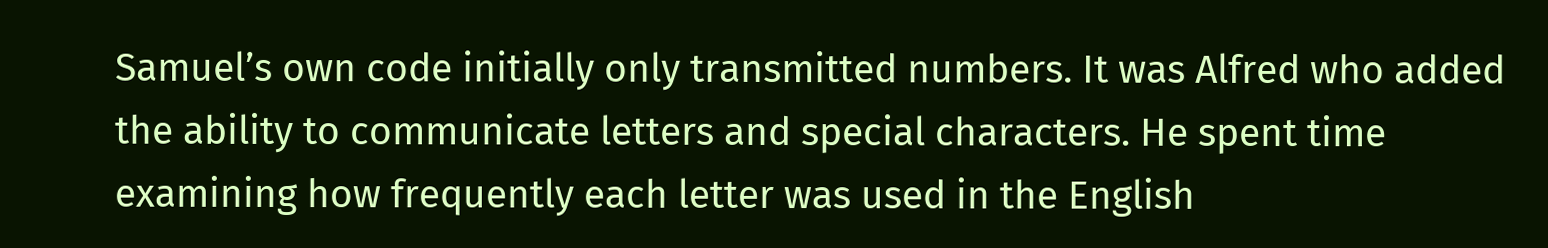Samuel’s own code initially only transmitted numbers. It was Alfred who added the ability to communicate letters and special characters. He spent time examining how frequently each letter was used in the English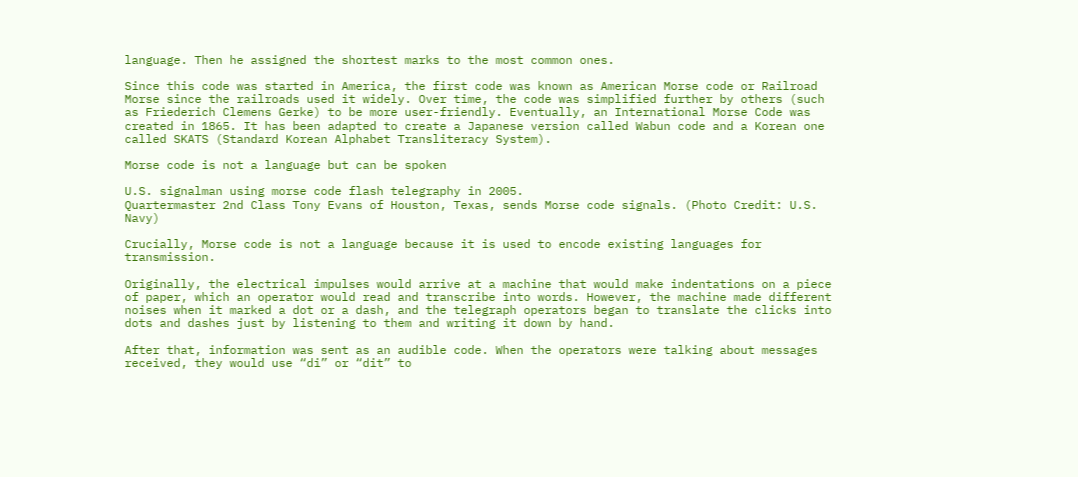language. Then he assigned the shortest marks to the most common ones.

Since this code was started in America, the first code was known as American Morse code or Railroad Morse since the railroads used it widely. Over time, the code was simplified further by others (such as Friederich Clemens Gerke) to be more user-friendly. Eventually, an International Morse Code was created in 1865. It has been adapted to create a Japanese version called Wabun code and a Korean one called SKATS (Standard Korean Alphabet Transliteracy System).

Morse code is not a language but can be spoken

U.S. signalman using morse code flash telegraphy in 2005.
Quartermaster 2nd Class Tony Evans of Houston, Texas, sends Morse code signals. (Photo Credit: U.S. Navy)

Crucially, Morse code is not a language because it is used to encode existing languages for transmission.

Originally, the electrical impulses would arrive at a machine that would make indentations on a piece of paper, which an operator would read and transcribe into words. However, the machine made different noises when it marked a dot or a dash, and the telegraph operators began to translate the clicks into dots and dashes just by listening to them and writing it down by hand.

After that, information was sent as an audible code. When the operators were talking about messages received, they would use “di” or “dit” to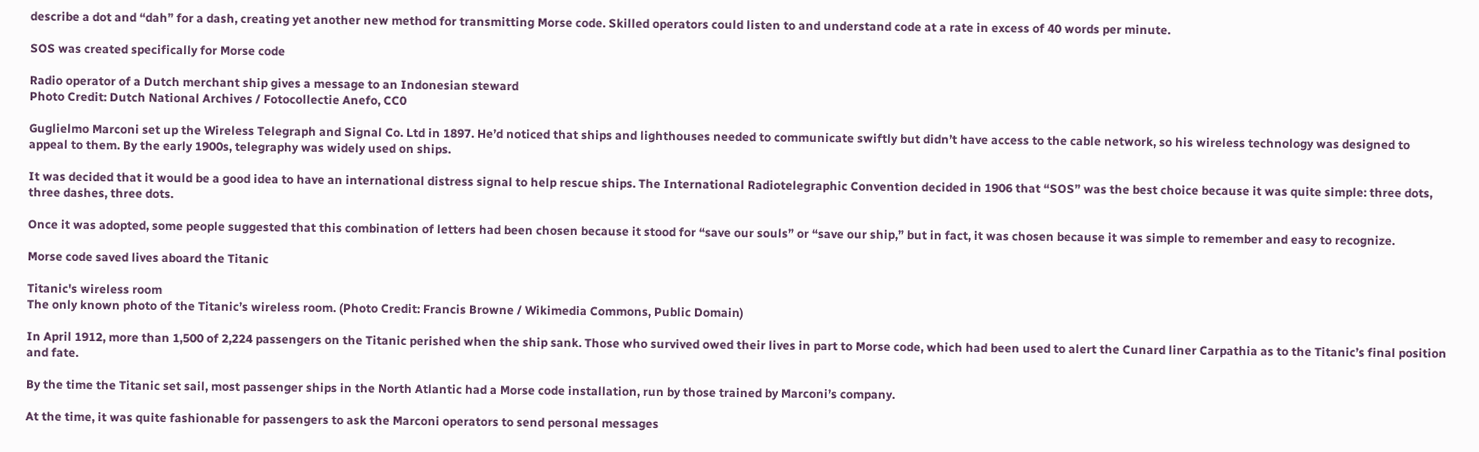describe a dot and “dah” for a dash, creating yet another new method for transmitting Morse code. Skilled operators could listen to and understand code at a rate in excess of 40 words per minute.

SOS was created specifically for Morse code

Radio operator of a Dutch merchant ship gives a message to an Indonesian steward
Photo Credit: Dutch National Archives / Fotocollectie Anefo, CC0

Guglielmo Marconi set up the Wireless Telegraph and Signal Co. Ltd in 1897. He’d noticed that ships and lighthouses needed to communicate swiftly but didn’t have access to the cable network, so his wireless technology was designed to appeal to them. By the early 1900s, telegraphy was widely used on ships.

It was decided that it would be a good idea to have an international distress signal to help rescue ships. The International Radiotelegraphic Convention decided in 1906 that “SOS” was the best choice because it was quite simple: three dots, three dashes, three dots.

Once it was adopted, some people suggested that this combination of letters had been chosen because it stood for “save our souls” or “save our ship,” but in fact, it was chosen because it was simple to remember and easy to recognize.

Morse code saved lives aboard the Titanic

Titanic's wireless room
The only known photo of the Titanic’s wireless room. (Photo Credit: Francis Browne / Wikimedia Commons, Public Domain)

In April 1912, more than 1,500 of 2,224 passengers on the Titanic perished when the ship sank. Those who survived owed their lives in part to Morse code, which had been used to alert the Cunard liner Carpathia as to the Titanic’s final position and fate.

By the time the Titanic set sail, most passenger ships in the North Atlantic had a Morse code installation, run by those trained by Marconi’s company.

At the time, it was quite fashionable for passengers to ask the Marconi operators to send personal messages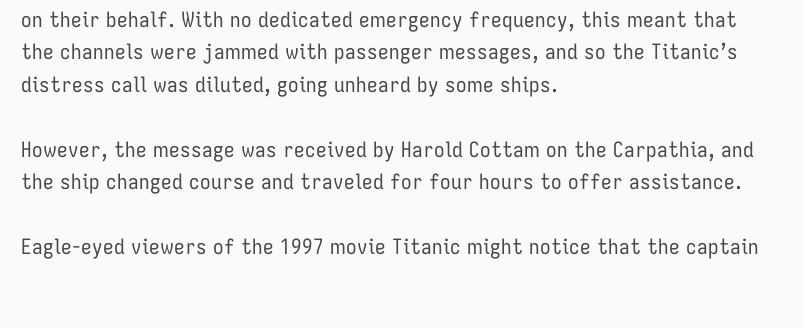on their behalf. With no dedicated emergency frequency, this meant that the channels were jammed with passenger messages, and so the Titanic’s distress call was diluted, going unheard by some ships.

However, the message was received by Harold Cottam on the Carpathia, and the ship changed course and traveled for four hours to offer assistance.

Eagle-eyed viewers of the 1997 movie Titanic might notice that the captain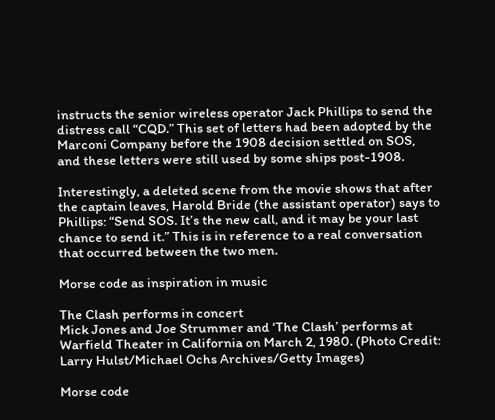instructs the senior wireless operator Jack Phillips to send the distress call “CQD.” This set of letters had been adopted by the Marconi Company before the 1908 decision settled on SOS, and these letters were still used by some ships post-1908.

Interestingly, a deleted scene from the movie shows that after the captain leaves, Harold Bride (the assistant operator) says to Phillips: “Send SOS. It’s the new call, and it may be your last chance to send it.” This is in reference to a real conversation that occurred between the two men.

Morse code as inspiration in music

The Clash performs in concert
Mick Jones and Joe Strummer and ‘The Clash’ performs at Warfield Theater in California on March 2, 1980. (Photo Credit: Larry Hulst/Michael Ochs Archives/Getty Images)

Morse code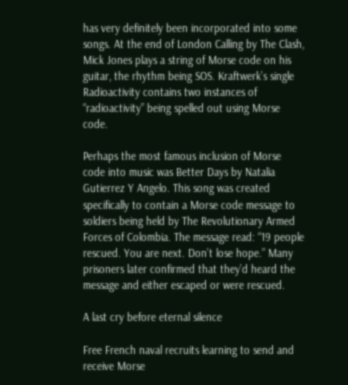has very definitely been incorporated into some songs. At the end of London Calling by The Clash, Mick Jones plays a string of Morse code on his guitar, the rhythm being SOS. Kraftwerk’s single Radioactivity contains two instances of “radioactivity” being spelled out using Morse code.

Perhaps the most famous inclusion of Morse code into music was Better Days by Natalia Gutierrez Y Angelo. This song was created specifically to contain a Morse code message to soldiers being held by The Revolutionary Armed Forces of Colombia. The message read: “19 people rescued. You are next. Don’t lose hope.” Many prisoners later confirmed that they’d heard the message and either escaped or were rescued.

A last cry before eternal silence

Free French naval recruits learning to send and receive Morse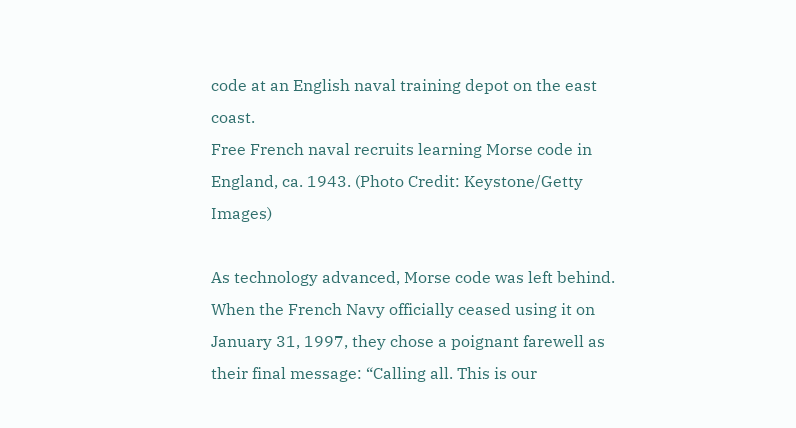code at an English naval training depot on the east coast.
Free French naval recruits learning Morse code in England, ca. 1943. (Photo Credit: Keystone/Getty Images)

As technology advanced, Morse code was left behind. When the French Navy officially ceased using it on January 31, 1997, they chose a poignant farewell as their final message: “Calling all. This is our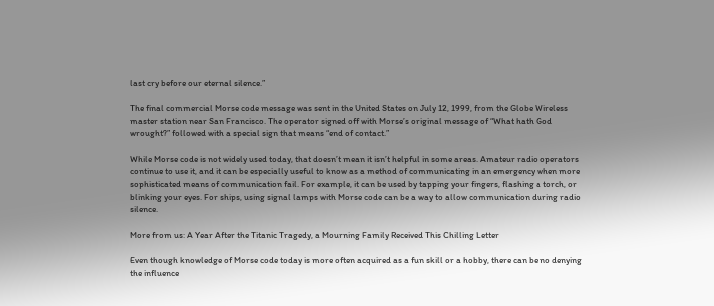last cry before our eternal silence.”

The final commercial Morse code message was sent in the United States on July 12, 1999, from the Globe Wireless master station near San Francisco. The operator signed off with Morse’s original message of “What hath God wrought?” followed with a special sign that means “end of contact.”

While Morse code is not widely used today, that doesn’t mean it isn’t helpful in some areas. Amateur radio operators continue to use it, and it can be especially useful to know as a method of communicating in an emergency when more sophisticated means of communication fail. For example, it can be used by tapping your fingers, flashing a torch, or blinking your eyes. For ships, using signal lamps with Morse code can be a way to allow communication during radio silence.

More from us: A Year After the Titanic Tragedy, a Mourning Family Received This Chilling Letter

Even though knowledge of Morse code today is more often acquired as a fun skill or a hobby, there can be no denying the influence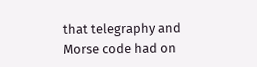that telegraphy and Morse code had on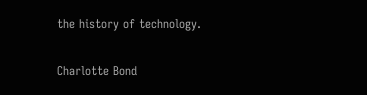the history of technology.

Charlotte Bond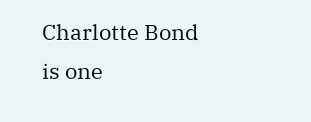Charlotte Bond is one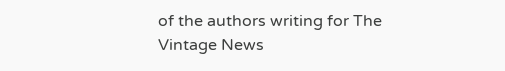of the authors writing for The Vintage News